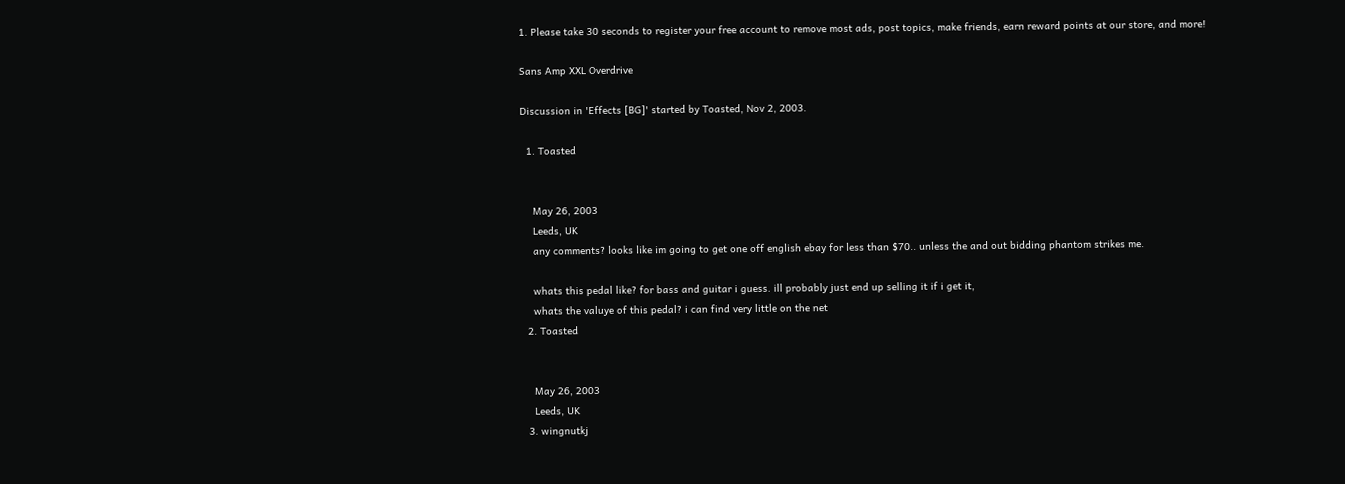1. Please take 30 seconds to register your free account to remove most ads, post topics, make friends, earn reward points at our store, and more!

Sans Amp XXL Overdrive

Discussion in 'Effects [BG]' started by Toasted, Nov 2, 2003.

  1. Toasted


    May 26, 2003
    Leeds, UK
    any comments? looks like im going to get one off english ebay for less than $70.. unless the and out bidding phantom strikes me.

    whats this pedal like? for bass and guitar i guess. ill probably just end up selling it if i get it,
    whats the valuye of this pedal? i can find very little on the net
  2. Toasted


    May 26, 2003
    Leeds, UK
  3. wingnutkj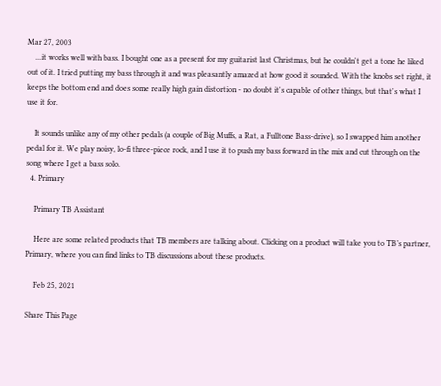Mar 27, 2003
    ...it works well with bass. I bought one as a present for my guitarist last Christmas, but he couldn't get a tone he liked out of it. I tried putting my bass through it and was pleasantly amazed at how good it sounded. With the knobs set right, it keeps the bottom end and does some really high gain distortion - no doubt it's capable of other things, but that's what I use it for.

    It sounds unlike any of my other pedals (a couple of Big Muffs, a Rat, a Fulltone Bass-drive), so I swapped him another pedal for it. We play noisy, lo-fi three-piece rock, and I use it to push my bass forward in the mix and cut through on the song where I get a bass solo.
  4. Primary

    Primary TB Assistant

    Here are some related products that TB members are talking about. Clicking on a product will take you to TB’s partner, Primary, where you can find links to TB discussions about these products.

    Feb 25, 2021

Share This Page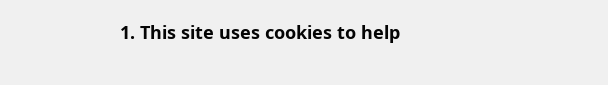1. This site uses cookies to help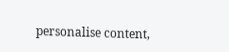personalise content,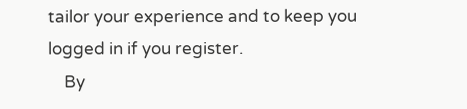tailor your experience and to keep you logged in if you register.
    By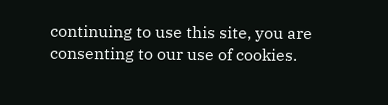continuing to use this site, you are consenting to our use of cookies.